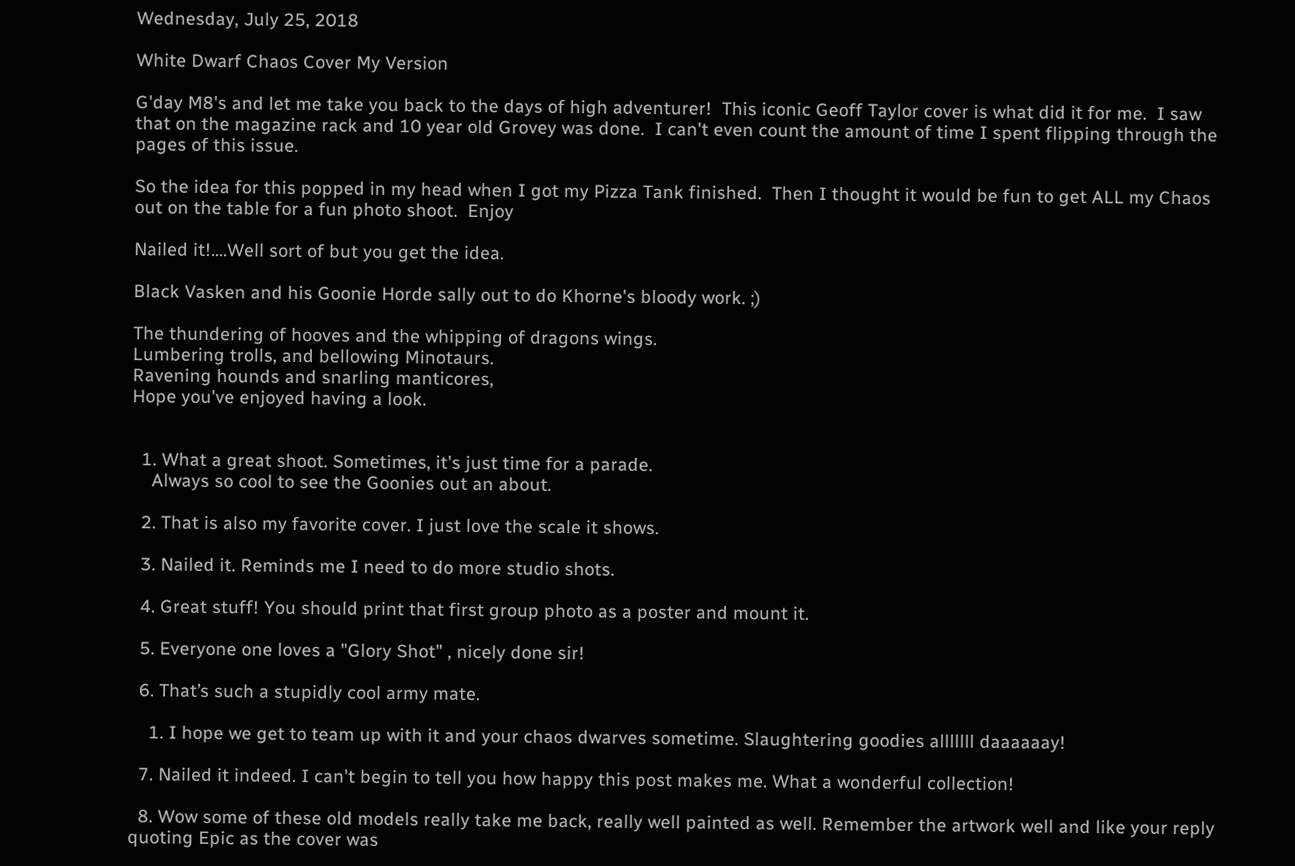Wednesday, July 25, 2018

White Dwarf Chaos Cover My Version

G'day M8's and let me take you back to the days of high adventurer!  This iconic Geoff Taylor cover is what did it for me.  I saw that on the magazine rack and 10 year old Grovey was done.  I can't even count the amount of time I spent flipping through the pages of this issue.

So the idea for this popped in my head when I got my Pizza Tank finished.  Then I thought it would be fun to get ALL my Chaos out on the table for a fun photo shoot.  Enjoy

Nailed it!....Well sort of but you get the idea.

Black Vasken and his Goonie Horde sally out to do Khorne's bloody work. ;)

The thundering of hooves and the whipping of dragons wings.
Lumbering trolls, and bellowing Minotaurs.
Ravening hounds and snarling manticores,
Hope you've enjoyed having a look.


  1. What a great shoot. Sometimes, it's just time for a parade.
    Always so cool to see the Goonies out an about.

  2. That is also my favorite cover. I just love the scale it shows.

  3. Nailed it. Reminds me I need to do more studio shots.

  4. Great stuff! You should print that first group photo as a poster and mount it.

  5. Everyone one loves a "Glory Shot" , nicely done sir!

  6. That’s such a stupidly cool army mate.

    1. I hope we get to team up with it and your chaos dwarves sometime. Slaughtering goodies alllllll daaaaaay!

  7. Nailed it indeed. I can't begin to tell you how happy this post makes me. What a wonderful collection!

  8. Wow some of these old models really take me back, really well painted as well. Remember the artwork well and like your reply quoting Epic as the cover was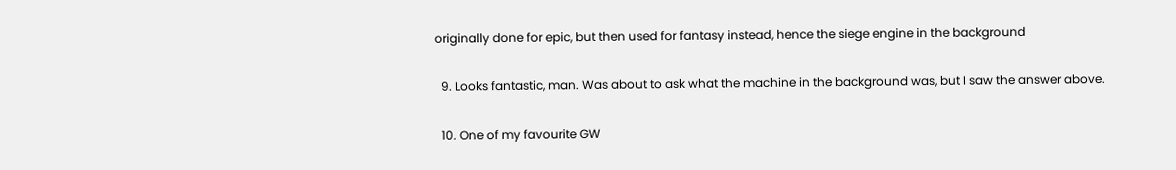originally done for epic, but then used for fantasy instead, hence the siege engine in the background

  9. Looks fantastic, man. Was about to ask what the machine in the background was, but I saw the answer above.

  10. One of my favourite GW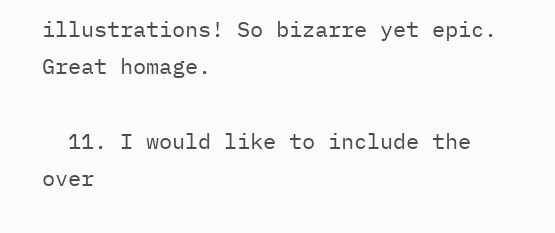illustrations! So bizarre yet epic. Great homage.

  11. I would like to include the over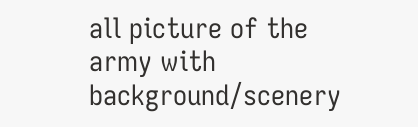all picture of the army with background/scenery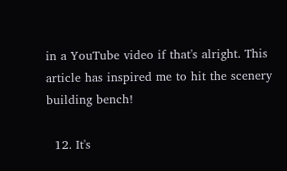in a YouTube video if that's alright. This article has inspired me to hit the scenery building bench!

  12. It's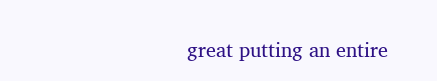great putting an entire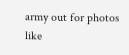army out for photos like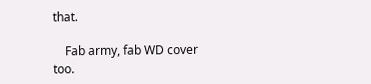that.

    Fab army, fab WD cover too.